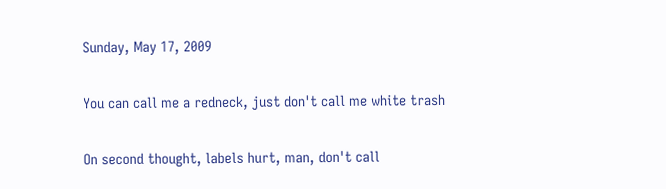Sunday, May 17, 2009

You can call me a redneck, just don't call me white trash

On second thought, labels hurt, man, don't call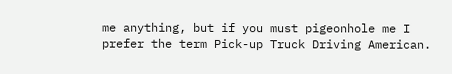me anything, but if you must pigeonhole me I prefer the term Pick-up Truck Driving American.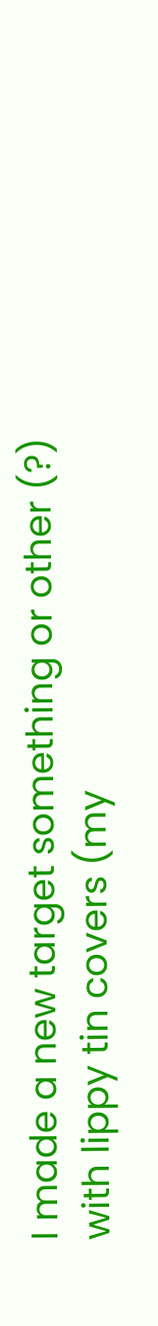I made a new target something or other (?) with lippy tin covers (my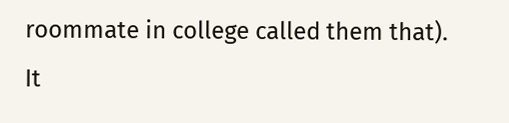roommate in college called them that). It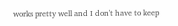works pretty well and I don't have to keep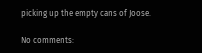picking up the empty cans of Joose.

No comments: